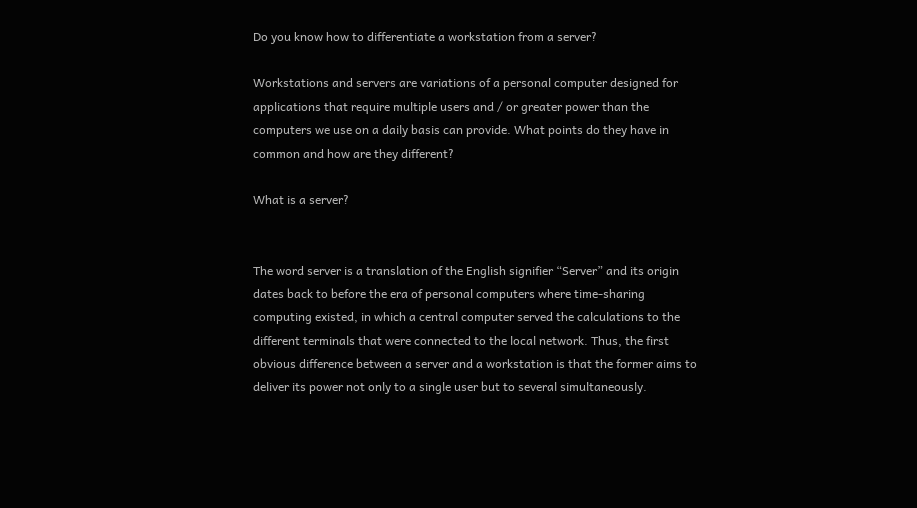Do you know how to differentiate a workstation from a server?

Workstations and servers are variations of a personal computer designed for applications that require multiple users and / or greater power than the computers we use on a daily basis can provide. What points do they have in common and how are they different?

What is a server?


The word server is a translation of the English signifier “Server” and its origin dates back to before the era of personal computers where time-sharing computing existed, in which a central computer served the calculations to the different terminals that were connected to the local network. Thus, the first obvious difference between a server and a workstation is that the former aims to deliver its power not only to a single user but to several simultaneously.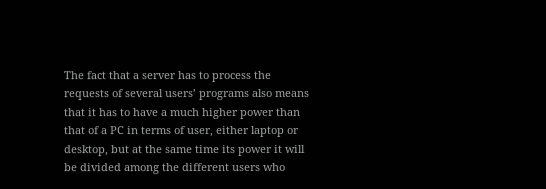The fact that a server has to process the requests of several users’ programs also means that it has to have a much higher power than that of a PC in terms of user, either laptop or desktop, but at the same time its power it will be divided among the different users who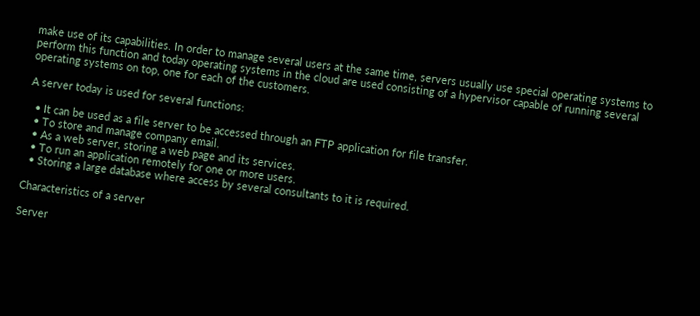make use of its capabilities. In order to manage several users at the same time, servers usually use special operating systems to perform this function and today operating systems in the cloud are used consisting of a hypervisor capable of running several operating systems on top, one for each of the customers.

A server today is used for several functions:

  • It can be used as a file server to be accessed through an FTP application for file transfer.
  • To store and manage company email.
  • As a web server, storing a web page and its services.
  • To run an application remotely for one or more users.
  • Storing a large database where access by several consultants to it is required.

Characteristics of a server

Server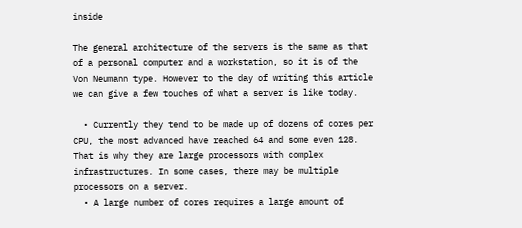inside

The general architecture of the servers is the same as that of a personal computer and a workstation, so it is of the Von Neumann type. However to the day of writing this article we can give a few touches of what a server is like today.

  • Currently they tend to be made up of dozens of cores per CPU, the most advanced have reached 64 and some even 128. That is why they are large processors with complex infrastructures. In some cases, there may be multiple processors on a server.
  • A large number of cores requires a large amount of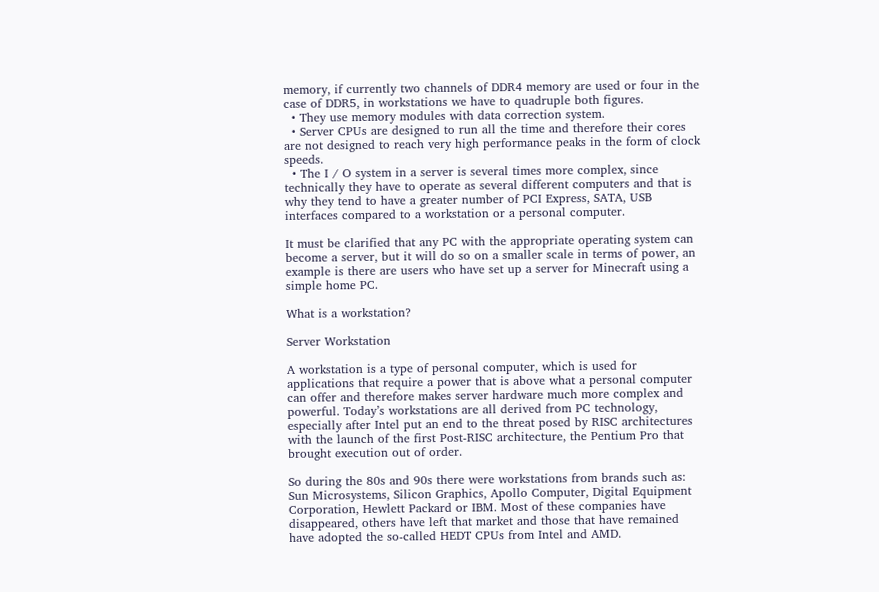memory, if currently two channels of DDR4 memory are used or four in the case of DDR5, in workstations we have to quadruple both figures.
  • They use memory modules with data correction system.
  • Server CPUs are designed to run all the time and therefore their cores are not designed to reach very high performance peaks in the form of clock speeds.
  • The I / O system in a server is several times more complex, since technically they have to operate as several different computers and that is why they tend to have a greater number of PCI Express, SATA, USB interfaces compared to a workstation or a personal computer.

It must be clarified that any PC with the appropriate operating system can become a server, but it will do so on a smaller scale in terms of power, an example is there are users who have set up a server for Minecraft using a simple home PC.

What is a workstation?

Server Workstation

A workstation is a type of personal computer, which is used for applications that require a power that is above what a personal computer can offer and therefore makes server hardware much more complex and powerful. Today’s workstations are all derived from PC technology, especially after Intel put an end to the threat posed by RISC architectures with the launch of the first Post-RISC architecture, the Pentium Pro that brought execution out of order.

So during the 80s and 90s there were workstations from brands such as: Sun Microsystems, Silicon Graphics, Apollo Computer, Digital Equipment Corporation, Hewlett Packard or IBM. Most of these companies have disappeared, others have left that market and those that have remained have adopted the so-called HEDT CPUs from Intel and AMD.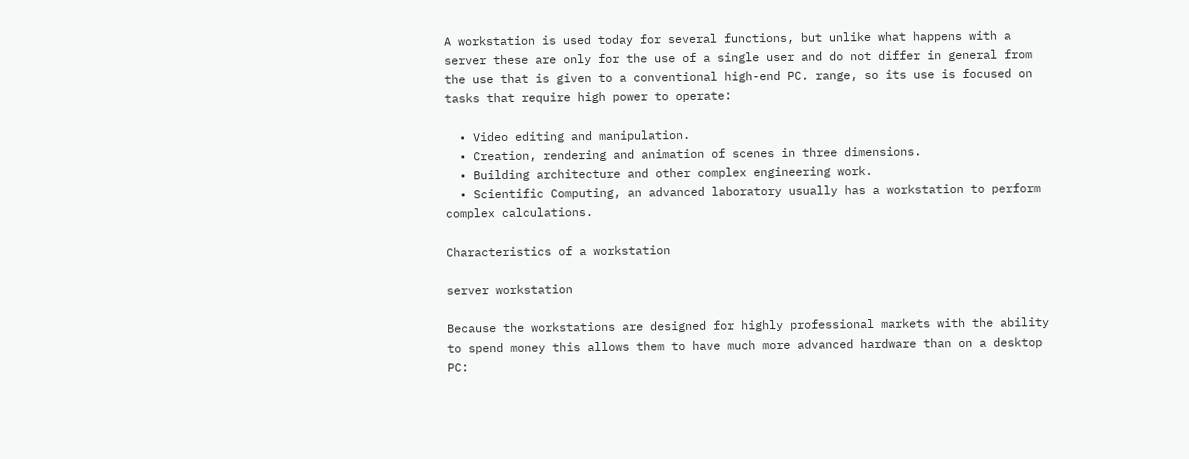A workstation is used today for several functions, but unlike what happens with a server these are only for the use of a single user and do not differ in general from the use that is given to a conventional high-end PC. range, so its use is focused on tasks that require high power to operate:

  • Video editing and manipulation.
  • Creation, rendering and animation of scenes in three dimensions.
  • Building architecture and other complex engineering work.
  • Scientific Computing, an advanced laboratory usually has a workstation to perform complex calculations.

Characteristics of a workstation

server workstation

Because the workstations are designed for highly professional markets with the ability to spend money this allows them to have much more advanced hardware than on a desktop PC: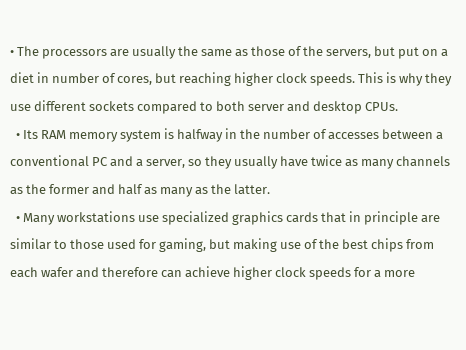• The processors are usually the same as those of the servers, but put on a diet in number of cores, but reaching higher clock speeds. This is why they use different sockets compared to both server and desktop CPUs.
  • Its RAM memory system is halfway in the number of accesses between a conventional PC and a server, so they usually have twice as many channels as the former and half as many as the latter.
  • Many workstations use specialized graphics cards that in principle are similar to those used for gaming, but making use of the best chips from each wafer and therefore can achieve higher clock speeds for a more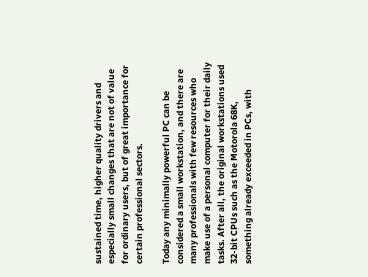sustained time, higher quality drivers and especially small changes that are not of value for ordinary users, but of great importance for certain professional sectors.

Today any minimally powerful PC can be considered a small workstation, and there are many professionals with few resources who make use of a personal computer for their daily tasks. After all, the original workstations used 32-bit CPUs such as the Motorola 68K, something already exceeded in PCs, with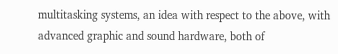multitasking systems, an idea with respect to the above, with advanced graphic and sound hardware, both of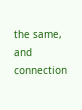the same, and connection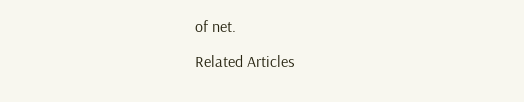of net.

Related Articles